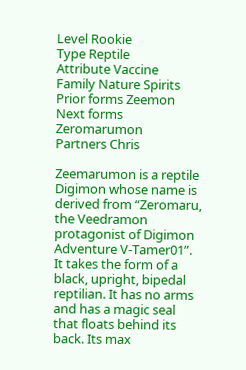Level Rookie
Type Reptile
Attribute Vaccine
Family Nature Spirits
Prior forms Zeemon
Next forms Zeromarumon
Partners Chris

Zeemarumon is a reptile Digimon whose name is derived from “Zeromaru, the Veedramon protagonist of Digimon Adventure V-Tamer01”. It takes the form of a black, upright, bipedal reptilian. It has no arms and has a magic seal that floats behind its back. Its max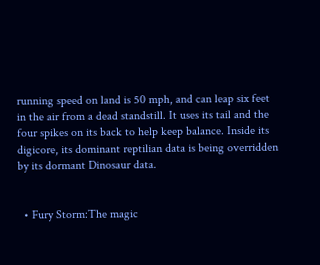running speed on land is 50 mph, and can leap six feet in the air from a dead standstill. It uses its tail and the four spikes on its back to help keep balance. Inside its digicore, its dominant reptilian data is being overridden by its dormant Dinosaur data.


  • Fury Storm:The magic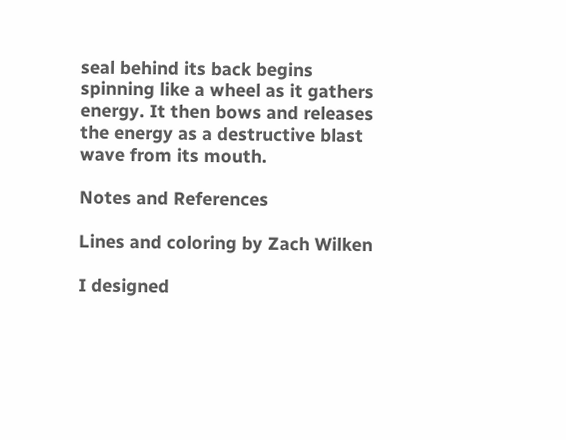seal behind its back begins spinning like a wheel as it gathers energy. It then bows and releases the energy as a destructive blast wave from its mouth.

Notes and References

Lines and coloring by Zach Wilken

I designed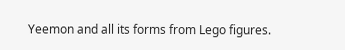Yeemon and all its forms from Lego figures.